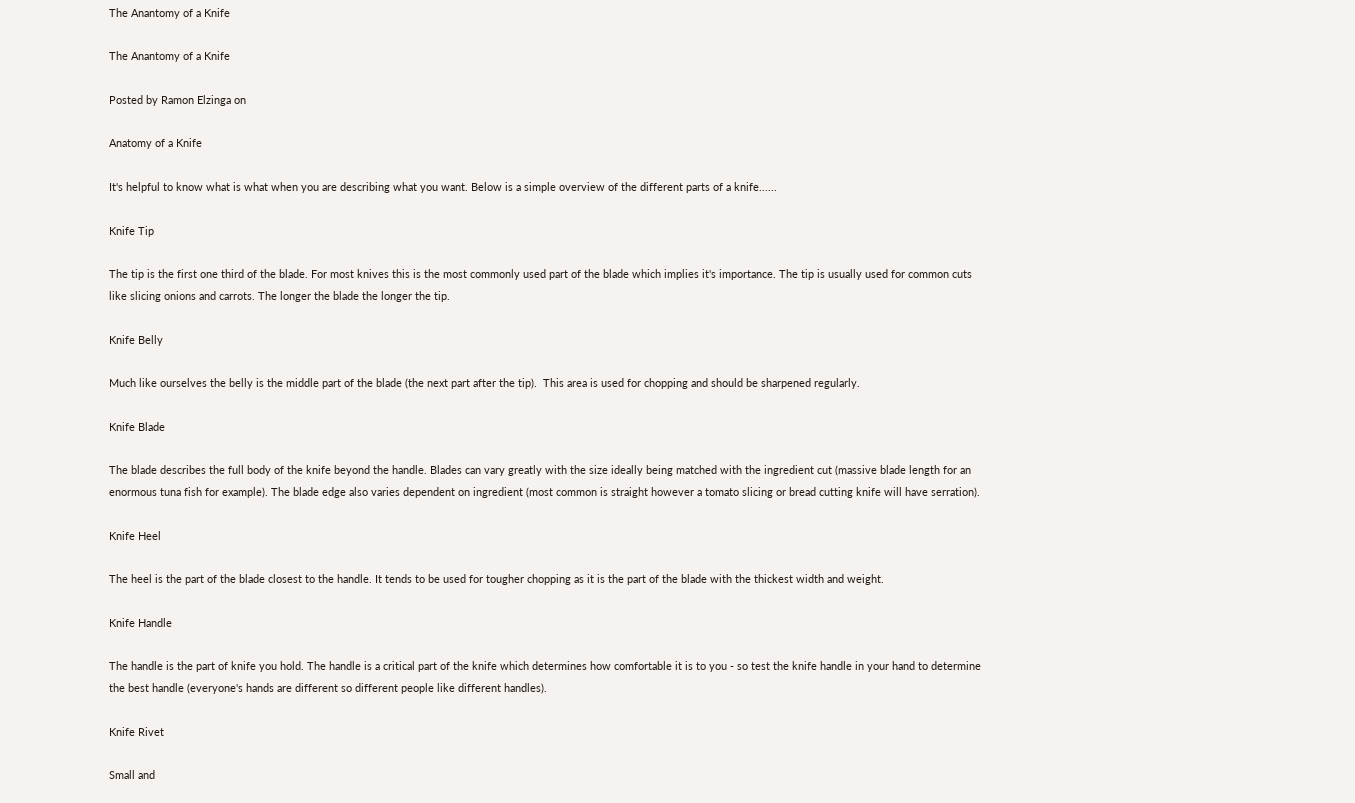The Anantomy of a Knife

The Anantomy of a Knife

Posted by Ramon Elzinga on

Anatomy of a Knife

It's helpful to know what is what when you are describing what you want. Below is a simple overview of the different parts of a knife......

Knife Tip

The tip is the first one third of the blade. For most knives this is the most commonly used part of the blade which implies it's importance. The tip is usually used for common cuts like slicing onions and carrots. The longer the blade the longer the tip.

Knife Belly

Much like ourselves the belly is the middle part of the blade (the next part after the tip).  This area is used for chopping and should be sharpened regularly.

Knife Blade

The blade describes the full body of the knife beyond the handle. Blades can vary greatly with the size ideally being matched with the ingredient cut (massive blade length for an enormous tuna fish for example). The blade edge also varies dependent on ingredient (most common is straight however a tomato slicing or bread cutting knife will have serration).

Knife Heel

The heel is the part of the blade closest to the handle. It tends to be used for tougher chopping as it is the part of the blade with the thickest width and weight.

Knife Handle

The handle is the part of knife you hold. The handle is a critical part of the knife which determines how comfortable it is to you - so test the knife handle in your hand to determine the best handle (everyone's hands are different so different people like different handles).

Knife Rivet

Small and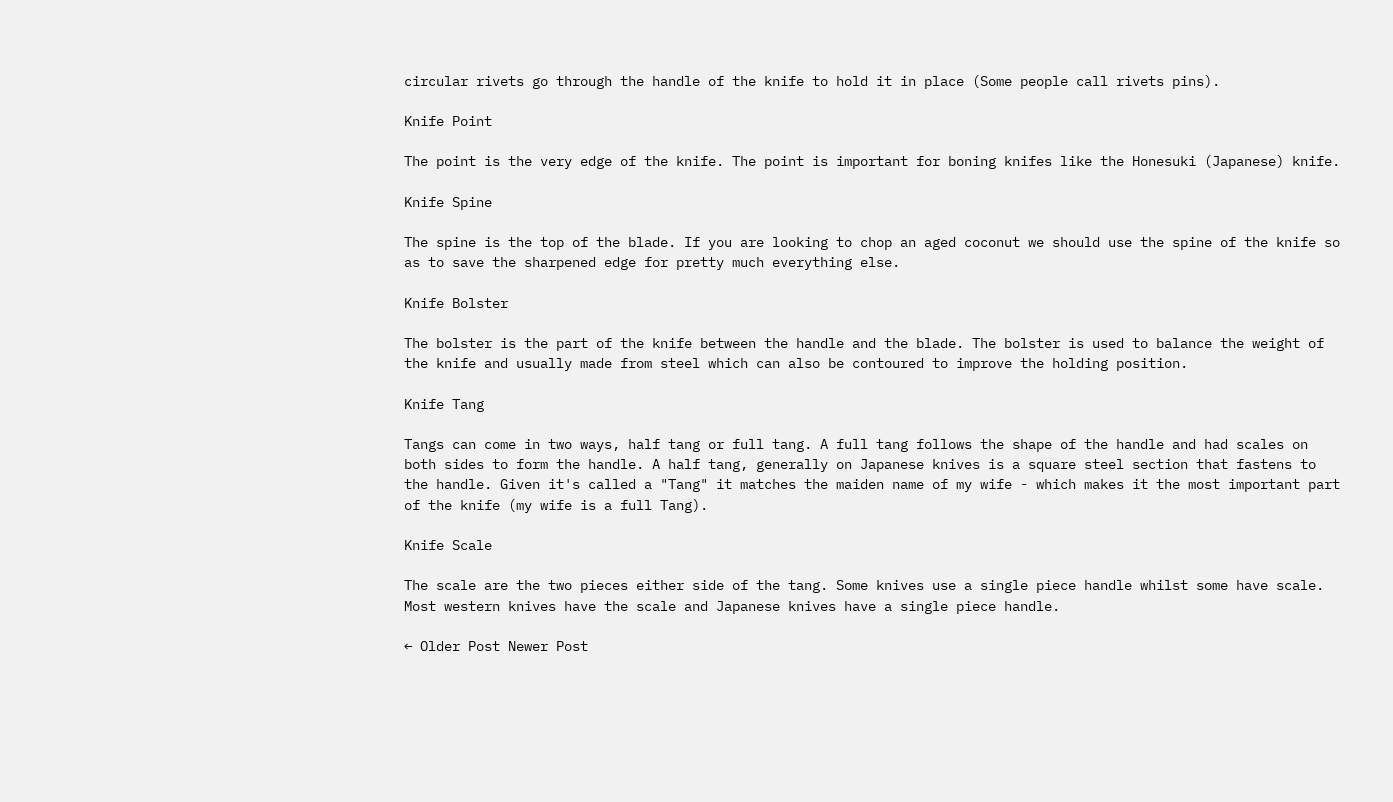circular rivets go through the handle of the knife to hold it in place (Some people call rivets pins).

Knife Point

The point is the very edge of the knife. The point is important for boning knifes like the Honesuki (Japanese) knife.

Knife Spine

The spine is the top of the blade. If you are looking to chop an aged coconut we should use the spine of the knife so as to save the sharpened edge for pretty much everything else.

Knife Bolster

The bolster is the part of the knife between the handle and the blade. The bolster is used to balance the weight of the knife and usually made from steel which can also be contoured to improve the holding position.

Knife Tang

Tangs can come in two ways, half tang or full tang. A full tang follows the shape of the handle and had scales on both sides to form the handle. A half tang, generally on Japanese knives is a square steel section that fastens to the handle. Given it's called a "Tang" it matches the maiden name of my wife - which makes it the most important part of the knife (my wife is a full Tang).

Knife Scale

The scale are the two pieces either side of the tang. Some knives use a single piece handle whilst some have scale. Most western knives have the scale and Japanese knives have a single piece handle.

← Older Post Newer Post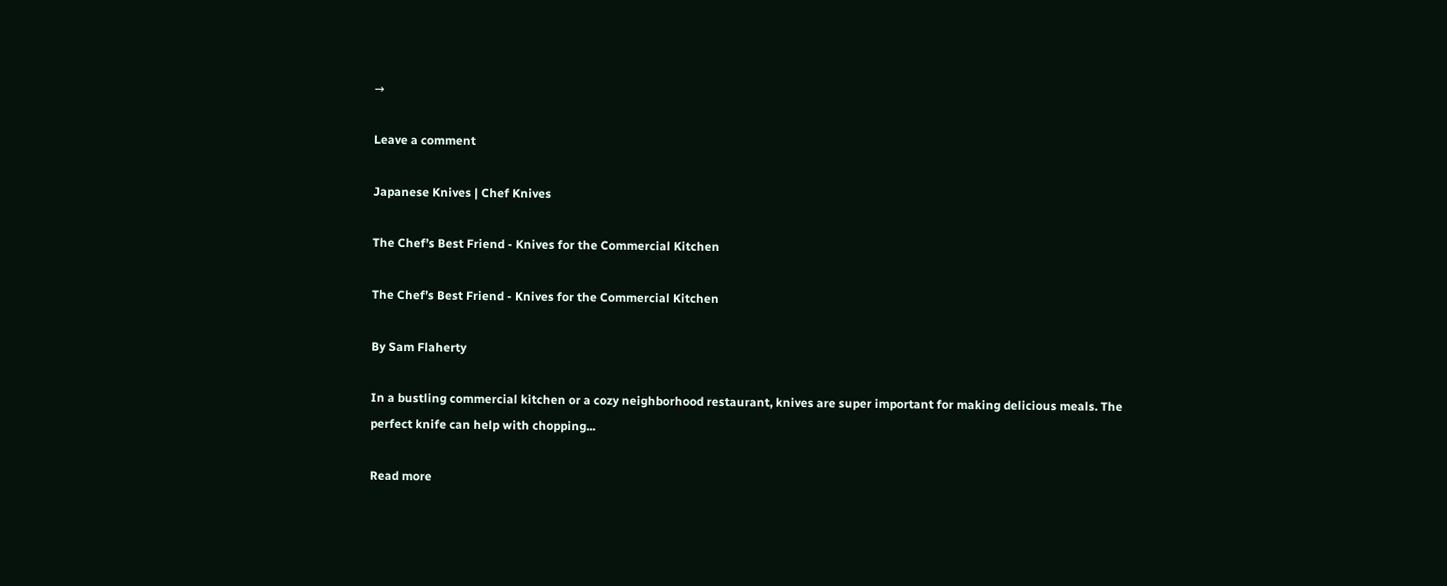→

Leave a comment

Japanese Knives | Chef Knives

The Chef’s Best Friend - Knives for the Commercial Kitchen

The Chef’s Best Friend - Knives for the Commercial Kitchen

By Sam Flaherty

In a bustling commercial kitchen or a cozy neighborhood restaurant, knives are super important for making delicious meals. The perfect knife can help with chopping...

Read more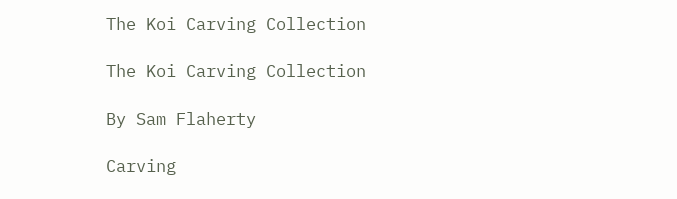The Koi Carving Collection

The Koi Carving Collection

By Sam Flaherty

Carving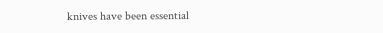knives have been essential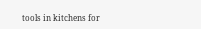tools in kitchens for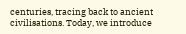centuries, tracing back to ancient civilisations. Today, we introduce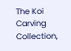The Koi Carving Collection,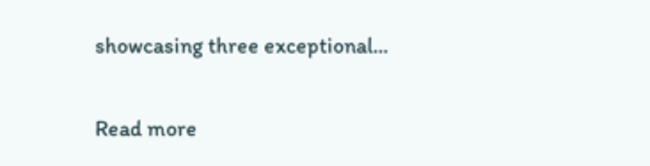showcasing three exceptional...

Read more